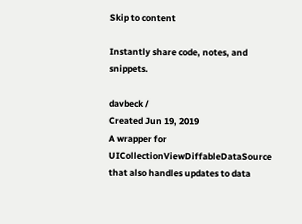Skip to content

Instantly share code, notes, and snippets.

davbeck /
Created Jun 19, 2019
A wrapper for UICollectionViewDiffableDataSource that also handles updates to data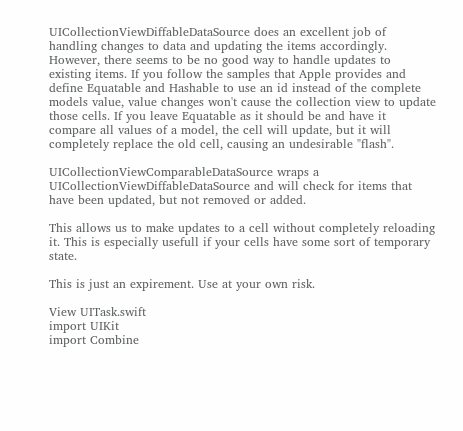UICollectionViewDiffableDataSource does an excellent job of handling changes to data and updating the items accordingly. However, there seems to be no good way to handle updates to existing items. If you follow the samples that Apple provides and define Equatable and Hashable to use an id instead of the complete models value, value changes won't cause the collection view to update those cells. If you leave Equatable as it should be and have it compare all values of a model, the cell will update, but it will completely replace the old cell, causing an undesirable "flash".

UICollectionViewComparableDataSource wraps a UICollectionViewDiffableDataSource and will check for items that have been updated, but not removed or added.

This allows us to make updates to a cell without completely reloading it. This is especially usefull if your cells have some sort of temporary state.

This is just an expirement. Use at your own risk.

View UITask.swift
import UIKit
import Combine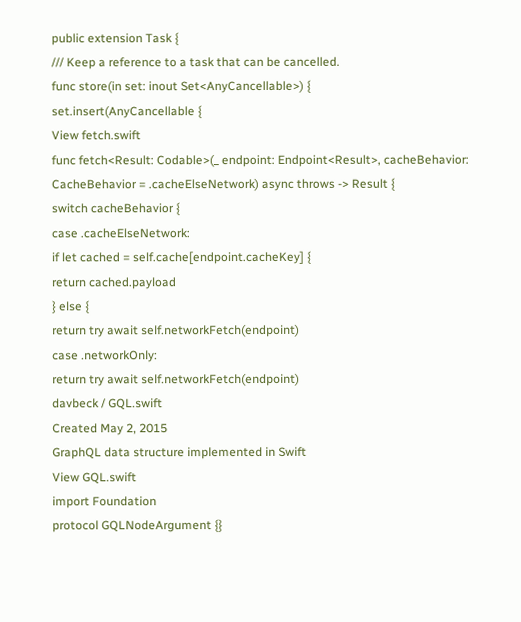public extension Task {
/// Keep a reference to a task that can be cancelled.
func store(in set: inout Set<AnyCancellable>) {
set.insert(AnyCancellable {
View fetch.swift
func fetch<Result: Codable>(_ endpoint: Endpoint<Result>, cacheBehavior: CacheBehavior = .cacheElseNetwork) async throws -> Result {
switch cacheBehavior {
case .cacheElseNetwork:
if let cached = self.cache[endpoint.cacheKey] {
return cached.payload
} else {
return try await self.networkFetch(endpoint)
case .networkOnly:
return try await self.networkFetch(endpoint)
davbeck / GQL.swift
Created May 2, 2015
GraphQL data structure implemented in Swift
View GQL.swift
import Foundation
protocol GQLNodeArgument {}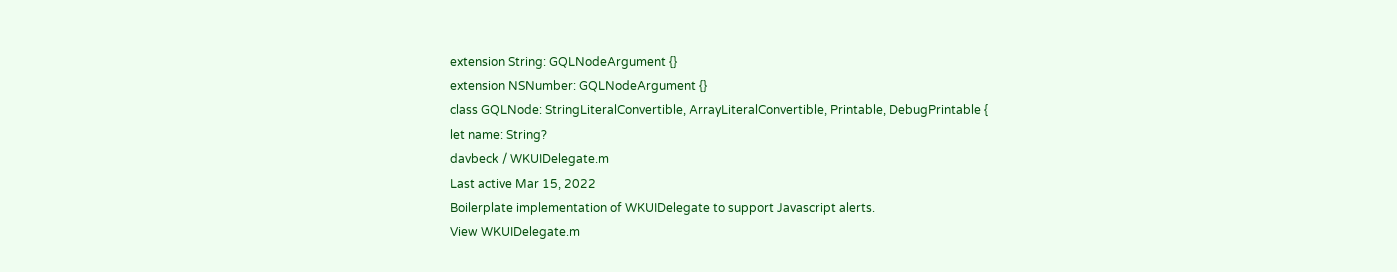extension String: GQLNodeArgument {}
extension NSNumber: GQLNodeArgument {}
class GQLNode: StringLiteralConvertible, ArrayLiteralConvertible, Printable, DebugPrintable {
let name: String?
davbeck / WKUIDelegate.m
Last active Mar 15, 2022
Boilerplate implementation of WKUIDelegate to support Javascript alerts.
View WKUIDelegate.m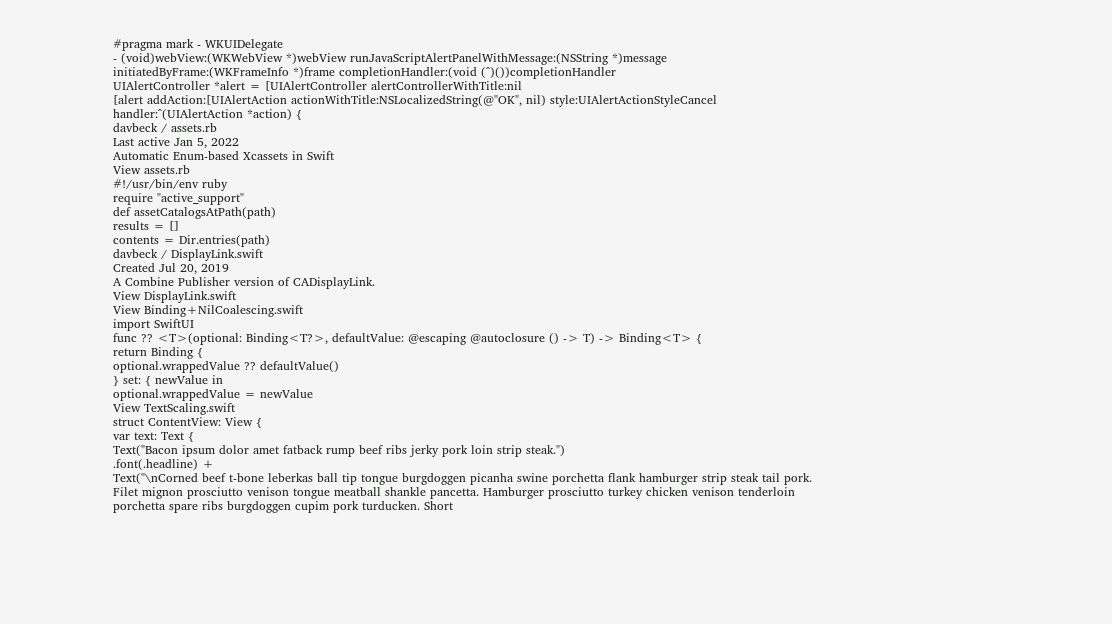#pragma mark - WKUIDelegate
- (void)webView:(WKWebView *)webView runJavaScriptAlertPanelWithMessage:(NSString *)message initiatedByFrame:(WKFrameInfo *)frame completionHandler:(void (^)())completionHandler
UIAlertController *alert = [UIAlertController alertControllerWithTitle:nil
[alert addAction:[UIAlertAction actionWithTitle:NSLocalizedString(@"OK", nil) style:UIAlertActionStyleCancel handler:^(UIAlertAction *action) {
davbeck / assets.rb
Last active Jan 5, 2022
Automatic Enum-based Xcassets in Swift
View assets.rb
#!/usr/bin/env ruby
require "active_support"
def assetCatalogsAtPath(path)
results = []
contents = Dir.entries(path)
davbeck / DisplayLink.swift
Created Jul 20, 2019
A Combine Publisher version of CADisplayLink.
View DisplayLink.swift
View Binding+NilCoalescing.swift
import SwiftUI
func ?? <T>(optional: Binding<T?>, defaultValue: @escaping @autoclosure () -> T) -> Binding<T> {
return Binding {
optional.wrappedValue ?? defaultValue()
} set: { newValue in
optional.wrappedValue = newValue
View TextScaling.swift
struct ContentView: View {
var text: Text {
Text("Bacon ipsum dolor amet fatback rump beef ribs jerky pork loin strip steak.")
.font(.headline) +
Text("\nCorned beef t-bone leberkas ball tip tongue burgdoggen picanha swine porchetta flank hamburger strip steak tail pork. Filet mignon prosciutto venison tongue meatball shankle pancetta. Hamburger prosciutto turkey chicken venison tenderloin porchetta spare ribs burgdoggen cupim pork turducken. Short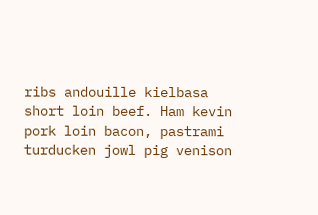ribs andouille kielbasa short loin beef. Ham kevin pork loin bacon, pastrami turducken jowl pig venison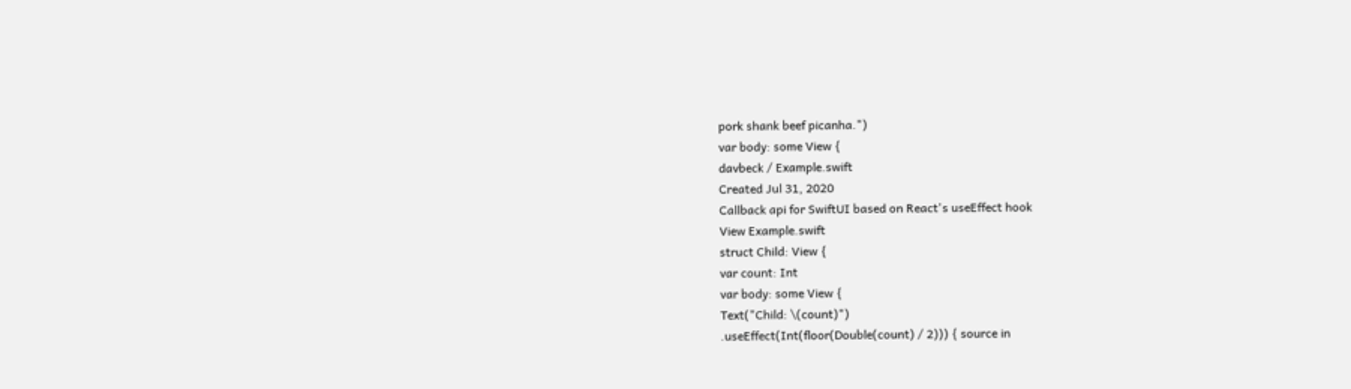pork shank beef picanha.")
var body: some View {
davbeck / Example.swift
Created Jul 31, 2020
Callback api for SwiftUI based on React's useEffect hook
View Example.swift
struct Child: View {
var count: Int
var body: some View {
Text("Child: \(count)")
.useEffect(Int(floor(Double(count) / 2))) { source in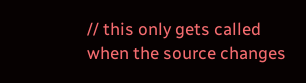// this only gets called when the source changes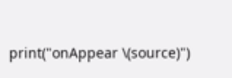print("onAppear \(source)")